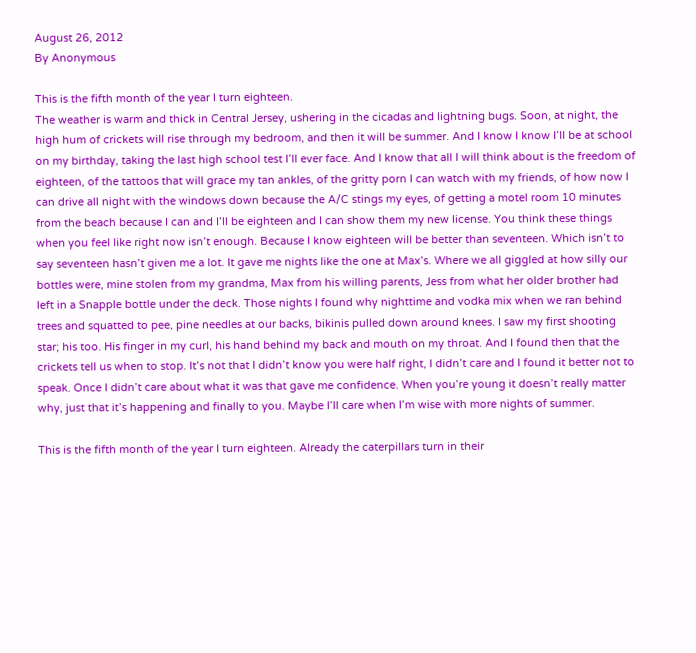August 26, 2012
By Anonymous

This is the fifth month of the year I turn eighteen.
The weather is warm and thick in Central Jersey, ushering in the cicadas and lightning bugs. Soon, at night, the high hum of crickets will rise through my bedroom, and then it will be summer. And I know I know I’ll be at school on my birthday, taking the last high school test I’ll ever face. And I know that all I will think about is the freedom of eighteen, of the tattoos that will grace my tan ankles, of the gritty porn I can watch with my friends, of how now I can drive all night with the windows down because the A/C stings my eyes, of getting a motel room 10 minutes from the beach because I can and I’ll be eighteen and I can show them my new license. You think these things when you feel like right now isn’t enough. Because I know eighteen will be better than seventeen. Which isn’t to say seventeen hasn’t given me a lot. It gave me nights like the one at Max’s. Where we all giggled at how silly our bottles were, mine stolen from my grandma, Max from his willing parents, Jess from what her older brother had left in a Snapple bottle under the deck. Those nights I found why nighttime and vodka mix when we ran behind trees and squatted to pee, pine needles at our backs, bikinis pulled down around knees. I saw my first shooting star; his too. His finger in my curl, his hand behind my back and mouth on my throat. And I found then that the crickets tell us when to stop. It’s not that I didn’t know you were half right, I didn’t care and I found it better not to speak. Once I didn’t care about what it was that gave me confidence. When you’re young it doesn’t really matter why, just that it’s happening and finally to you. Maybe I’ll care when I’m wise with more nights of summer.

This is the fifth month of the year I turn eighteen. Already the caterpillars turn in their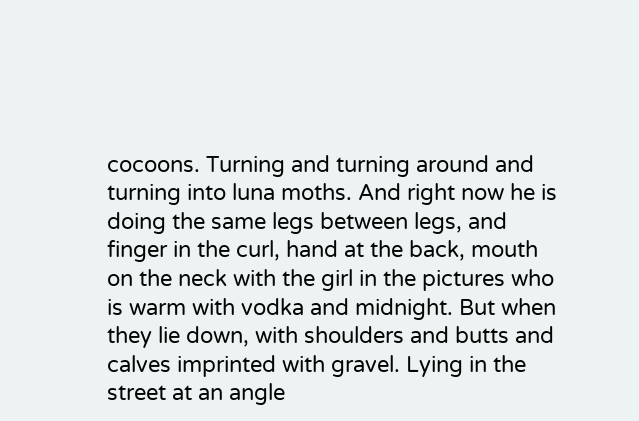cocoons. Turning and turning around and turning into luna moths. And right now he is doing the same legs between legs, and finger in the curl, hand at the back, mouth on the neck with the girl in the pictures who is warm with vodka and midnight. But when they lie down, with shoulders and butts and calves imprinted with gravel. Lying in the street at an angle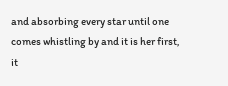and absorbing every star until one comes whistling by and it is her first, it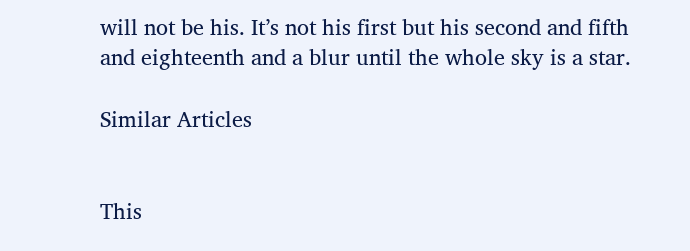will not be his. It’s not his first but his second and fifth and eighteenth and a blur until the whole sky is a star.

Similar Articles


This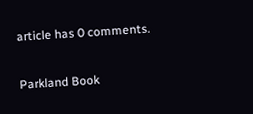article has 0 comments.

Parkland Book